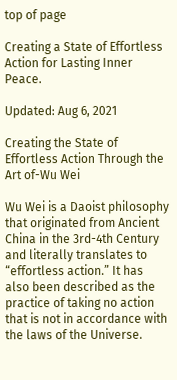top of page

Creating a State of Effortless Action for Lasting Inner Peace.

Updated: Aug 6, 2021

Creating the State of Effortless Action Through the Art of-Wu Wei

Wu Wei is a Daoist philosophy that originated from Ancient China in the 3rd-4th Century and literally translates to “effortless action.” It has also been described as the practice of taking no action that is not in accordance with the laws of the Universe.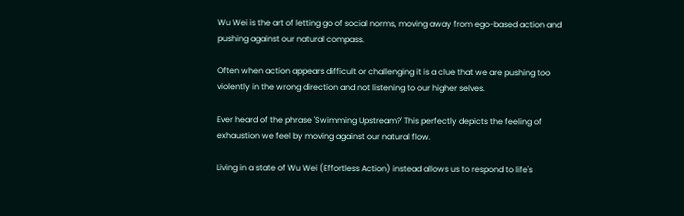Wu Wei is the art of letting go of social norms, moving away from ego-based action and pushing against our natural compass.

Often when action appears difficult or challenging it is a clue that we are pushing too violently in the wrong direction and not listening to our higher selves.

Ever heard of the phrase 'Swimming Upstream?' This perfectly depicts the feeling of exhaustion we feel by moving against our natural flow.

Living in a state of Wu Wei (Effortless Action) instead allows us to respond to life's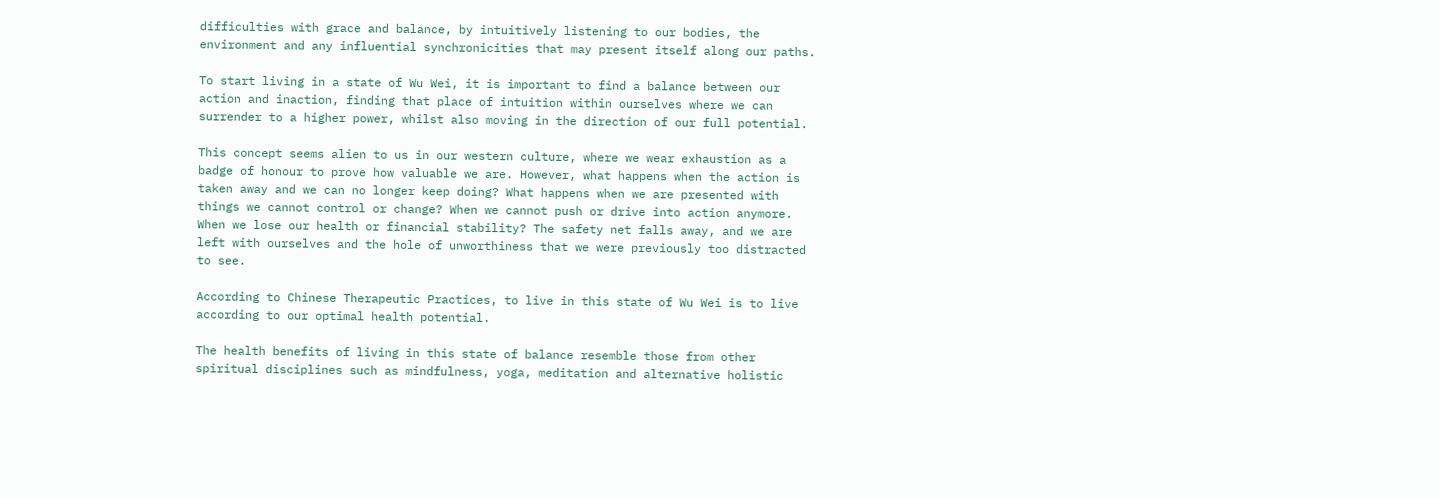difficulties with grace and balance, by intuitively listening to our bodies, the environment and any influential synchronicities that may present itself along our paths.

To start living in a state of Wu Wei, it is important to find a balance between our action and inaction, finding that place of intuition within ourselves where we can surrender to a higher power, whilst also moving in the direction of our full potential.

This concept seems alien to us in our western culture, where we wear exhaustion as a badge of honour to prove how valuable we are. However, what happens when the action is taken away and we can no longer keep doing? What happens when we are presented with things we cannot control or change? When we cannot push or drive into action anymore. When we lose our health or financial stability? The safety net falls away, and we are left with ourselves and the hole of unworthiness that we were previously too distracted to see.

According to Chinese Therapeutic Practices, to live in this state of Wu Wei is to live according to our optimal health potential.

The health benefits of living in this state of balance resemble those from other spiritual disciplines such as mindfulness, yoga, meditation and alternative holistic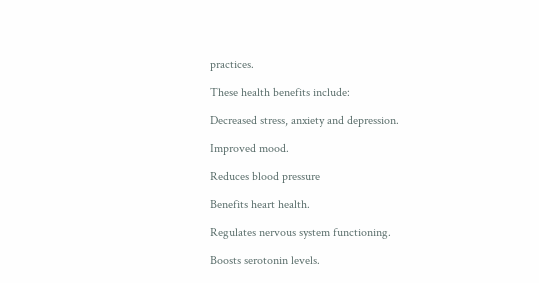practices.

These health benefits include:

Decreased stress, anxiety and depression.

Improved mood.

Reduces blood pressure

Benefits heart health.

Regulates nervous system functioning.

Boosts serotonin levels.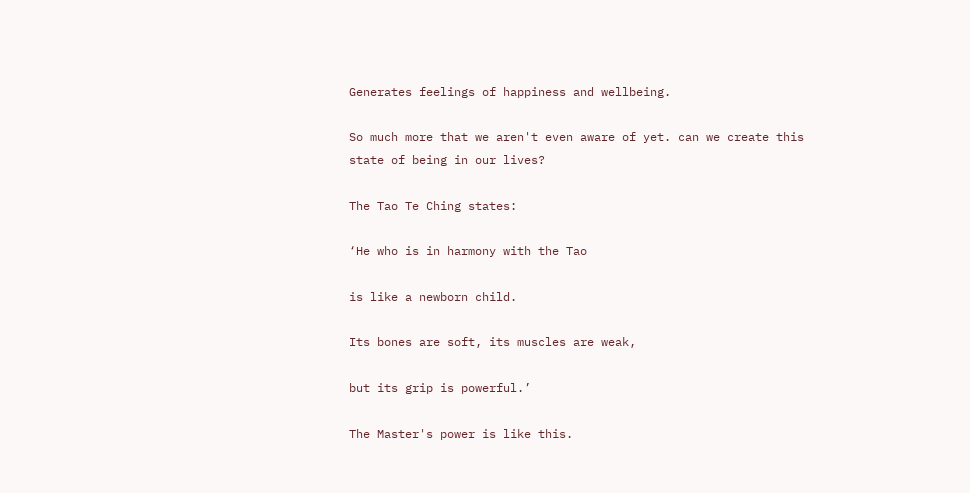Generates feelings of happiness and wellbeing.

So much more that we aren't even aware of yet. can we create this state of being in our lives?

The Tao Te Ching states:

‘He who is in harmony with the Tao

is like a newborn child.

Its bones are soft, its muscles are weak,

but its grip is powerful.’

The Master's power is like this.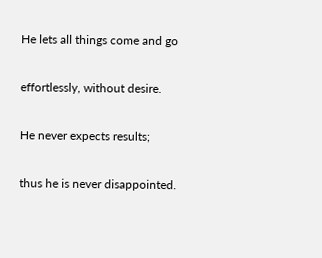He lets all things come and go

effortlessly, without desire.

He never expects results;

thus he is never disappointed.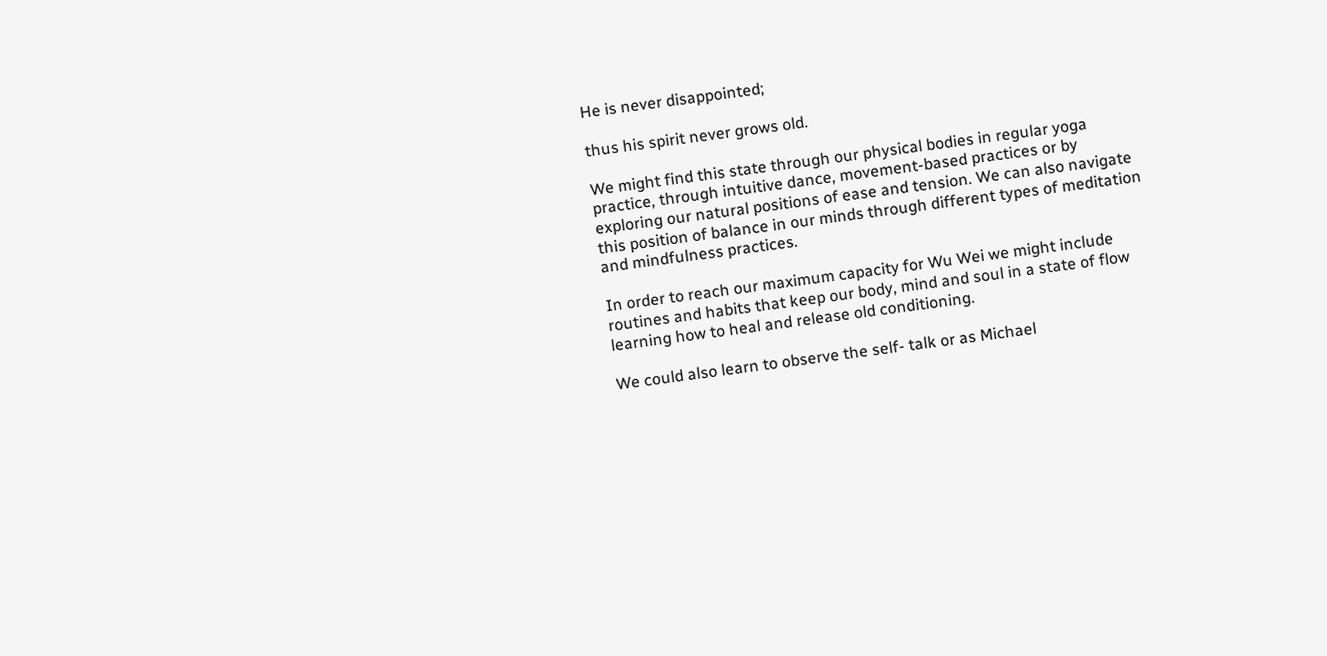He is never disappointed;

thus his spirit never grows old.

We might find this state through our physical bodies in regular yoga practice, through intuitive dance, movement-based practices or by exploring our natural positions of ease and tension. We can also navigate this position of balance in our minds through different types of meditation and mindfulness practices.

In order to reach our maximum capacity for Wu Wei we might include routines and habits that keep our body, mind and soul in a state of flow learning how to heal and release old conditioning.

We could also learn to observe the self- talk or as Michael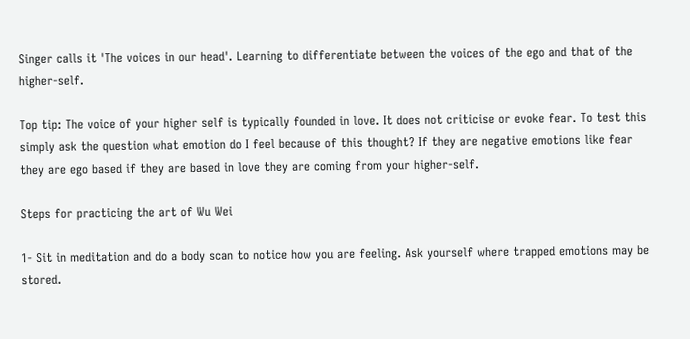Singer calls it 'The voices in our head'. Learning to differentiate between the voices of the ego and that of the higher-self.

Top tip: The voice of your higher self is typically founded in love. It does not criticise or evoke fear. To test this simply ask the question what emotion do I feel because of this thought? If they are negative emotions like fear they are ego based if they are based in love they are coming from your higher-self.

Steps for practicing the art of Wu Wei

1- Sit in meditation and do a body scan to notice how you are feeling. Ask yourself where trapped emotions may be stored.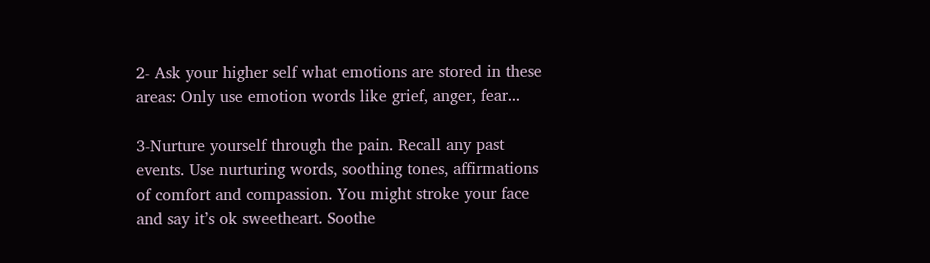2- Ask your higher self what emotions are stored in these areas: Only use emotion words like grief, anger, fear...

3-Nurture yourself through the pain. Recall any past events. Use nurturing words, soothing tones, affirmations of comfort and compassion. You might stroke your face and say it’s ok sweetheart. Soothe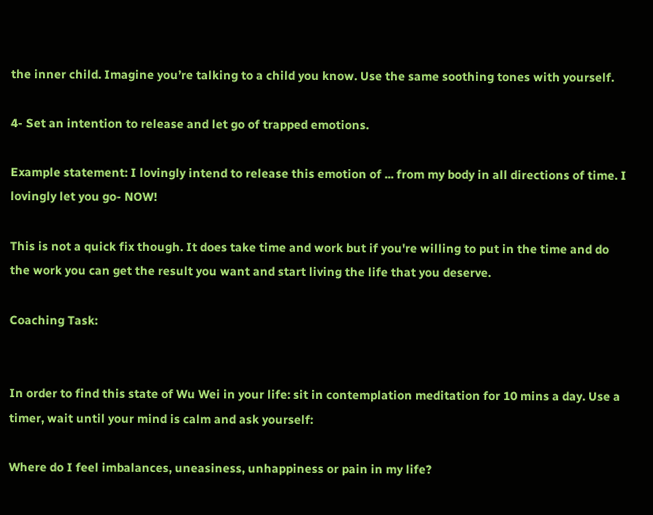the inner child. Imagine you’re talking to a child you know. Use the same soothing tones with yourself.

4- Set an intention to release and let go of trapped emotions.

Example statement: I lovingly intend to release this emotion of ... from my body in all directions of time. I lovingly let you go- NOW!

This is not a quick fix though. It does take time and work but if you're willing to put in the time and do the work you can get the result you want and start living the life that you deserve.

Coaching Task:


In order to find this state of Wu Wei in your life: sit in contemplation meditation for 10 mins a day. Use a timer, wait until your mind is calm and ask yourself:

Where do I feel imbalances, uneasiness, unhappiness or pain in my life?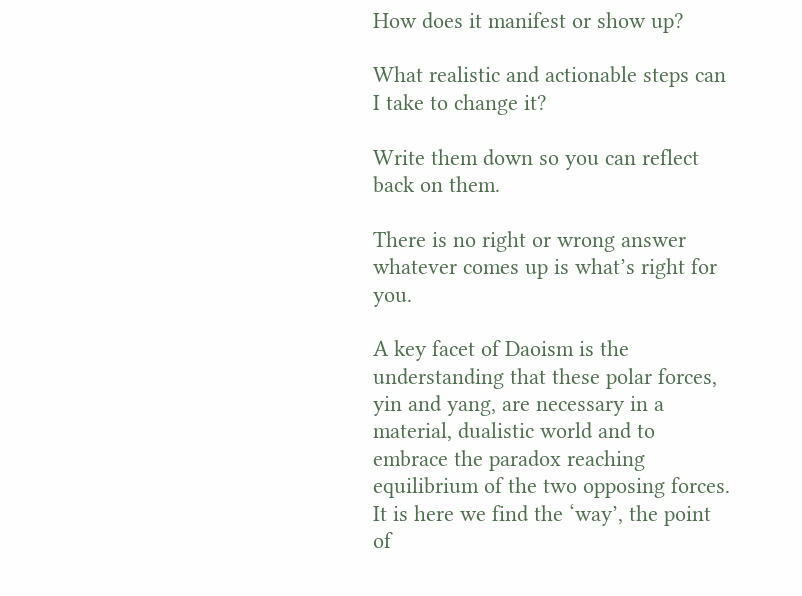How does it manifest or show up?

What realistic and actionable steps can I take to change it?

Write them down so you can reflect back on them.

There is no right or wrong answer whatever comes up is what’s right for you.

A key facet of Daoism is the understanding that these polar forces, yin and yang, are necessary in a material, dualistic world and to embrace the paradox reaching equilibrium of the two opposing forces. It is here we find the ‘way’, the point of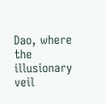Dao, where the illusionary veil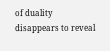of duality disappears to reveal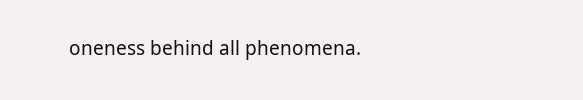oneness behind all phenomena.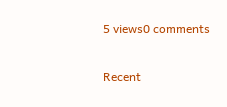5 views0 comments

Recent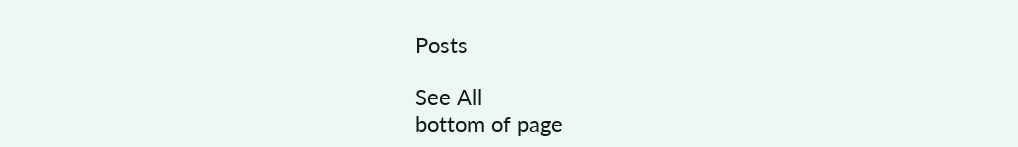Posts

See All
bottom of page